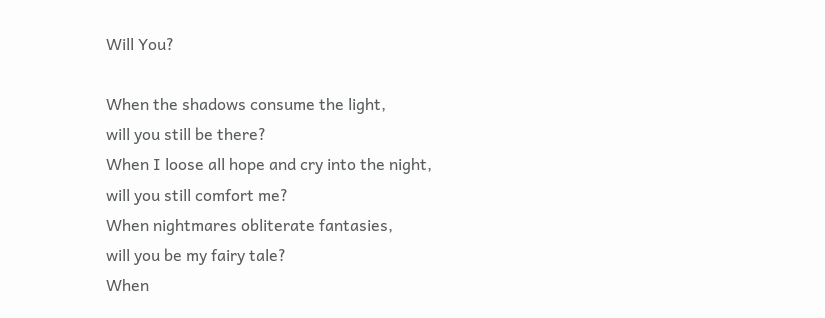Will You?

When the shadows consume the light,
will you still be there?
When I loose all hope and cry into the night,
will you still comfort me?
When nightmares obliterate fantasies,
will you be my fairy tale?
When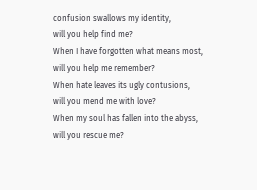confusion swallows my identity,
will you help find me?
When I have forgotten what means most,
will you help me remember?
When hate leaves its ugly contusions,
will you mend me with love?
When my soul has fallen into the abyss,
will you rescue me?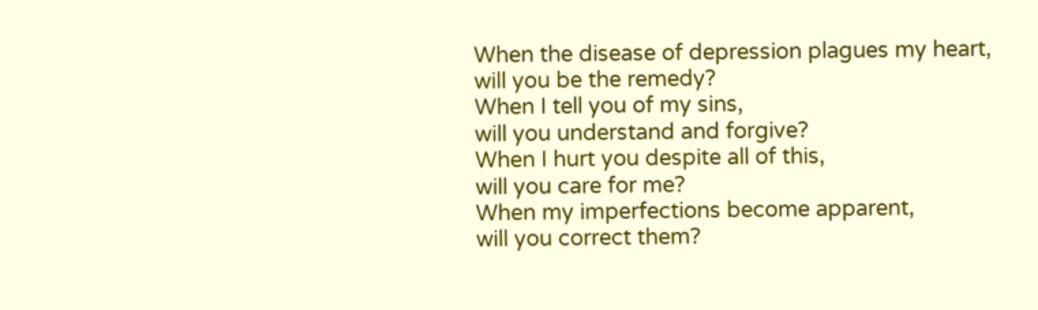When the disease of depression plagues my heart,
will you be the remedy?
When I tell you of my sins,
will you understand and forgive?
When I hurt you despite all of this,
will you care for me?
When my imperfections become apparent,
will you correct them?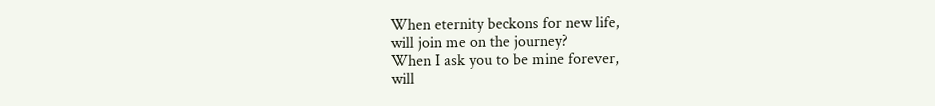When eternity beckons for new life,
will join me on the journey?
When I ask you to be mine forever,
will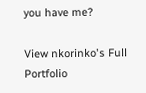you have me?

View nkorinko's Full Portfolio